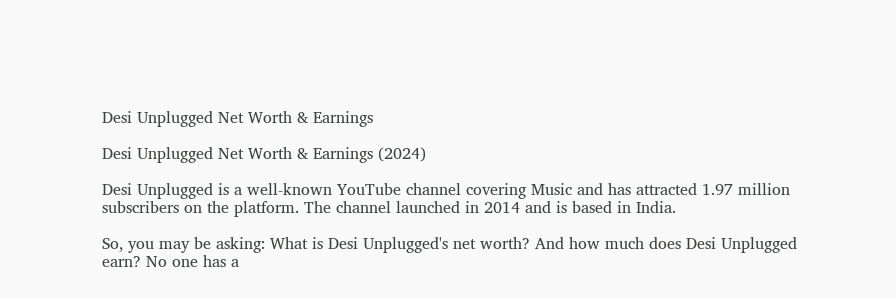Desi Unplugged Net Worth & Earnings

Desi Unplugged Net Worth & Earnings (2024)

Desi Unplugged is a well-known YouTube channel covering Music and has attracted 1.97 million subscribers on the platform. The channel launched in 2014 and is based in India.

So, you may be asking: What is Desi Unplugged's net worth? And how much does Desi Unplugged earn? No one has a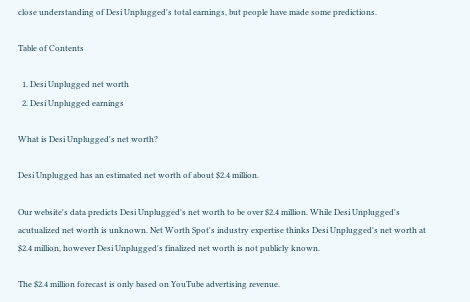close understanding of Desi Unplugged's total earnings, but people have made some predictions.

Table of Contents

  1. Desi Unplugged net worth
  2. Desi Unplugged earnings

What is Desi Unplugged's net worth?

Desi Unplugged has an estimated net worth of about $2.4 million.

Our website's data predicts Desi Unplugged's net worth to be over $2.4 million. While Desi Unplugged's acutualized net worth is unknown. Net Worth Spot's industry expertise thinks Desi Unplugged's net worth at $2.4 million, however Desi Unplugged's finalized net worth is not publicly known.

The $2.4 million forecast is only based on YouTube advertising revenue.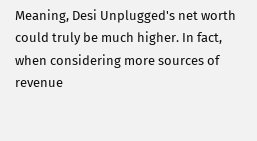Meaning, Desi Unplugged's net worth could truly be much higher. In fact, when considering more sources of revenue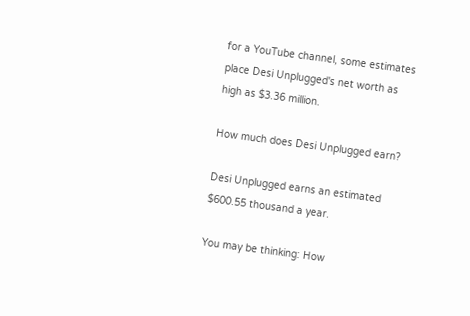for a YouTube channel, some estimates place Desi Unplugged's net worth as high as $3.36 million.

How much does Desi Unplugged earn?

Desi Unplugged earns an estimated $600.55 thousand a year.

You may be thinking: How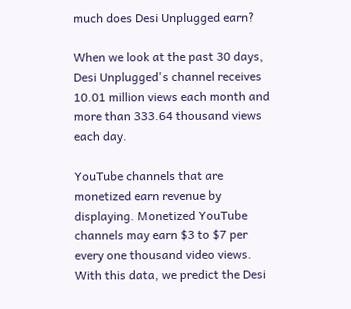much does Desi Unplugged earn?

When we look at the past 30 days, Desi Unplugged's channel receives 10.01 million views each month and more than 333.64 thousand views each day.

YouTube channels that are monetized earn revenue by displaying. Monetized YouTube channels may earn $3 to $7 per every one thousand video views. With this data, we predict the Desi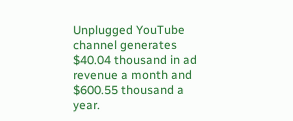Unplugged YouTube channel generates $40.04 thousand in ad revenue a month and $600.55 thousand a year.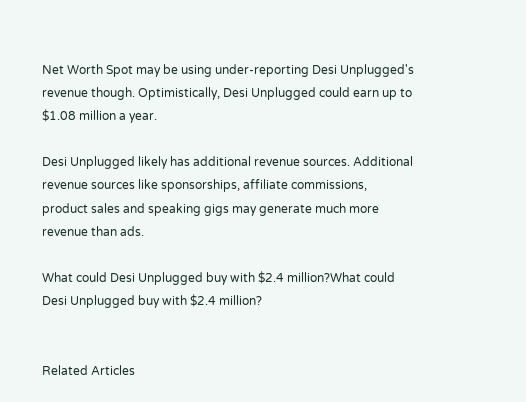Net Worth Spot may be using under-reporting Desi Unplugged's revenue though. Optimistically, Desi Unplugged could earn up to $1.08 million a year.

Desi Unplugged likely has additional revenue sources. Additional revenue sources like sponsorships, affiliate commissions, product sales and speaking gigs may generate much more revenue than ads.

What could Desi Unplugged buy with $2.4 million?What could Desi Unplugged buy with $2.4 million?


Related Articles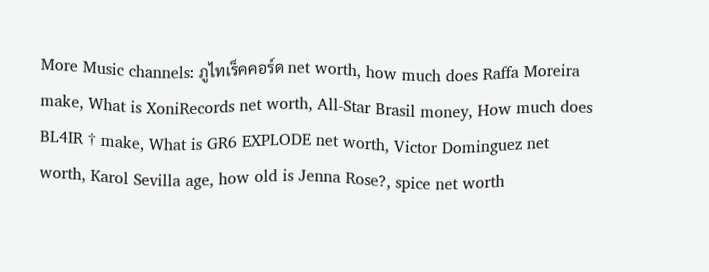More Music channels: ภูไทเร็คคอร์ด net worth, how much does Raffa Moreira make, What is XoniRecords net worth, All-Star Brasil money, How much does BL4IR † make, What is GR6 EXPLODE net worth, Victor Dominguez net worth, Karol Sevilla age, how old is Jenna Rose?, spice net worth